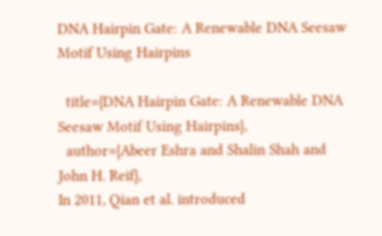DNA Hairpin Gate: A Renewable DNA Seesaw Motif Using Hairpins

  title={DNA Hairpin Gate: A Renewable DNA Seesaw Motif Using Hairpins},
  author={Abeer Eshra and Shalin Shah and John H. Reif},
In 2011, Qian et al. introduced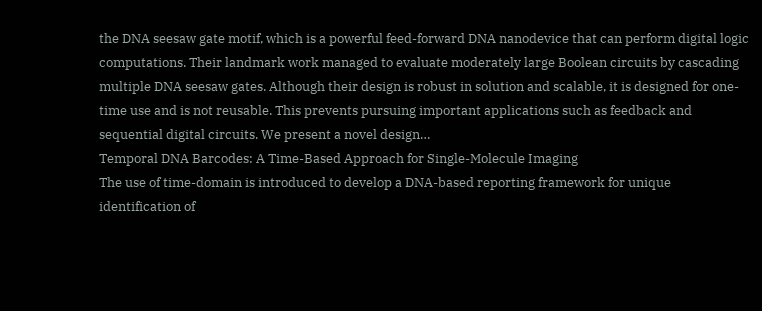the DNA seesaw gate motif, which is a powerful feed-forward DNA nanodevice that can perform digital logic computations. Their landmark work managed to evaluate moderately large Boolean circuits by cascading multiple DNA seesaw gates. Although their design is robust in solution and scalable, it is designed for one-time use and is not reusable. This prevents pursuing important applications such as feedback and sequential digital circuits. We present a novel design…
Temporal DNA Barcodes: A Time-Based Approach for Single-Molecule Imaging
The use of time-domain is introduced to develop a DNA-based reporting framework for unique identification of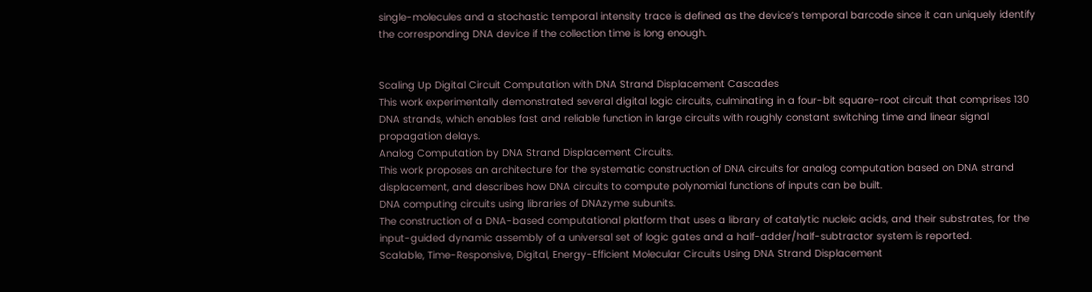single-molecules and a stochastic temporal intensity trace is defined as the device’s temporal barcode since it can uniquely identify the corresponding DNA device if the collection time is long enough.


Scaling Up Digital Circuit Computation with DNA Strand Displacement Cascades
This work experimentally demonstrated several digital logic circuits, culminating in a four-bit square-root circuit that comprises 130 DNA strands, which enables fast and reliable function in large circuits with roughly constant switching time and linear signal propagation delays.
Analog Computation by DNA Strand Displacement Circuits.
This work proposes an architecture for the systematic construction of DNA circuits for analog computation based on DNA strand displacement, and describes how DNA circuits to compute polynomial functions of inputs can be built.
DNA computing circuits using libraries of DNAzyme subunits.
The construction of a DNA-based computational platform that uses a library of catalytic nucleic acids, and their substrates, for the input-guided dynamic assembly of a universal set of logic gates and a half-adder/half-subtractor system is reported.
Scalable, Time-Responsive, Digital, Energy-Efficient Molecular Circuits Using DNA Strand Displacement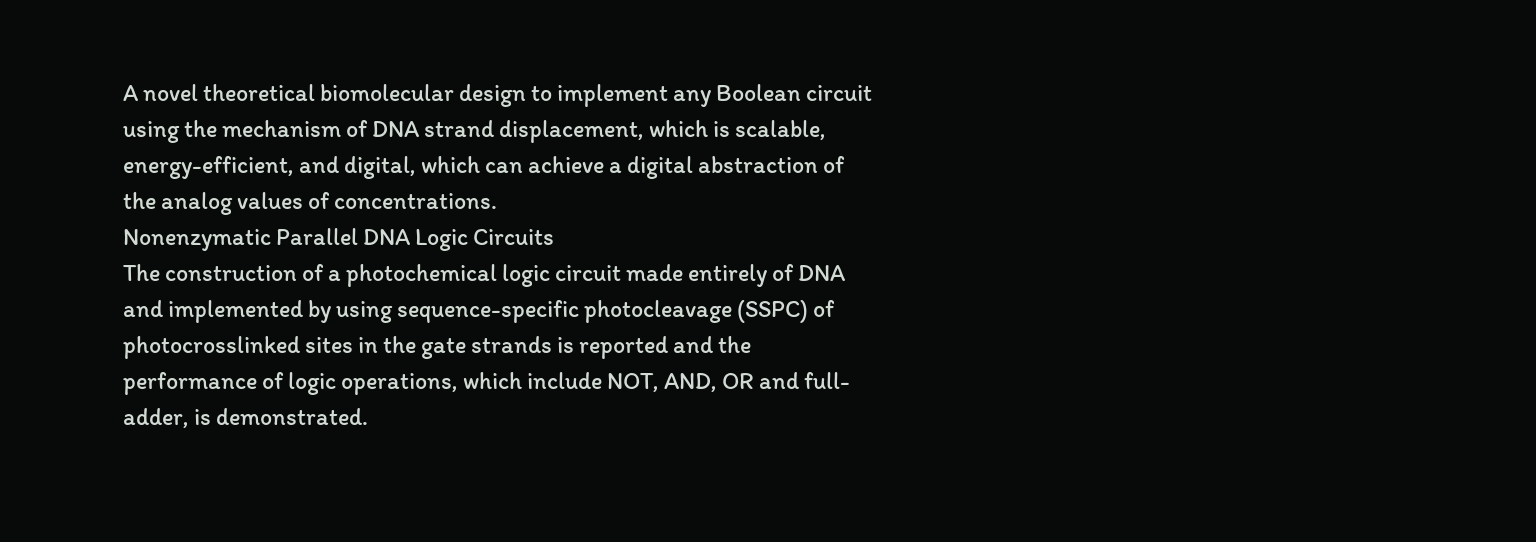A novel theoretical biomolecular design to implement any Boolean circuit using the mechanism of DNA strand displacement, which is scalable, energy-efficient, and digital, which can achieve a digital abstraction of the analog values of concentrations.
Nonenzymatic Parallel DNA Logic Circuits
The construction of a photochemical logic circuit made entirely of DNA and implemented by using sequence-specific photocleavage (SSPC) of photocrosslinked sites in the gate strands is reported and the performance of logic operations, which include NOT, AND, OR and full-adder, is demonstrated.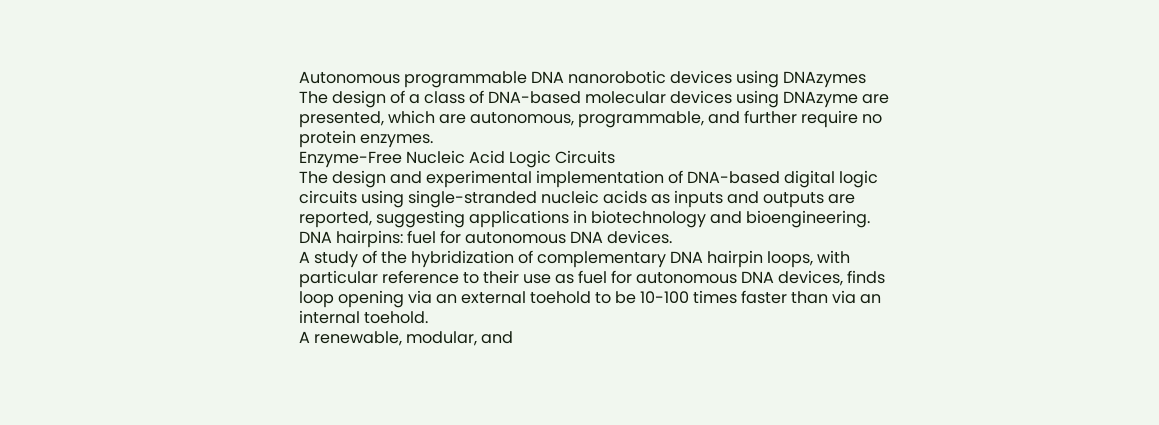Autonomous programmable DNA nanorobotic devices using DNAzymes
The design of a class of DNA-based molecular devices using DNAzyme are presented, which are autonomous, programmable, and further require no protein enzymes.
Enzyme-Free Nucleic Acid Logic Circuits
The design and experimental implementation of DNA-based digital logic circuits using single-stranded nucleic acids as inputs and outputs are reported, suggesting applications in biotechnology and bioengineering.
DNA hairpins: fuel for autonomous DNA devices.
A study of the hybridization of complementary DNA hairpin loops, with particular reference to their use as fuel for autonomous DNA devices, finds loop opening via an external toehold to be 10-100 times faster than via an internal toehold.
A renewable, modular, and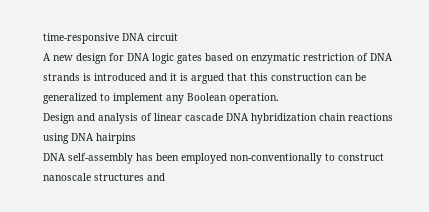time-responsive DNA circuit
A new design for DNA logic gates based on enzymatic restriction of DNA strands is introduced and it is argued that this construction can be generalized to implement any Boolean operation.
Design and analysis of linear cascade DNA hybridization chain reactions using DNA hairpins
DNA self-assembly has been employed non-conventionally to construct nanoscale structures and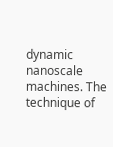dynamic nanoscale machines. The technique of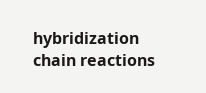hybridization chain reactions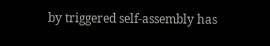by triggered self-assembly has